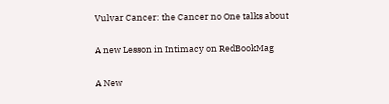Vulvar Cancer: the Cancer no One talks about

A new Lesson in Intimacy on RedBookMag

A New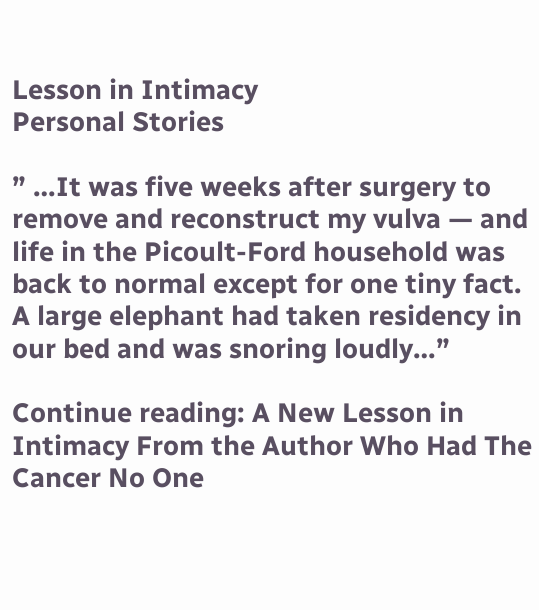Lesson in Intimacy
Personal Stories

” …It was five weeks after surgery to remove and reconstruct my vulva — and life in the Picoult-Ford household was back to normal except for one tiny fact. A large elephant had taken residency in our bed and was snoring loudly…”

Continue reading: A New Lesson in Intimacy From the Author Who Had The Cancer No One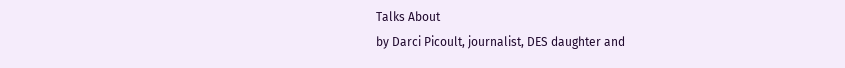Talks About
by Darci Picoult, journalist, DES daughter and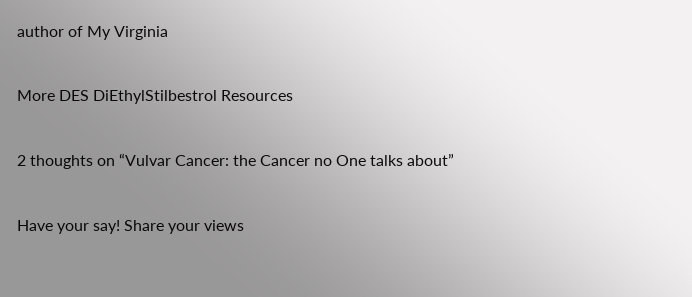author of My Virginia

More DES DiEthylStilbestrol Resources

2 thoughts on “Vulvar Cancer: the Cancer no One talks about”

Have your say! Share your views